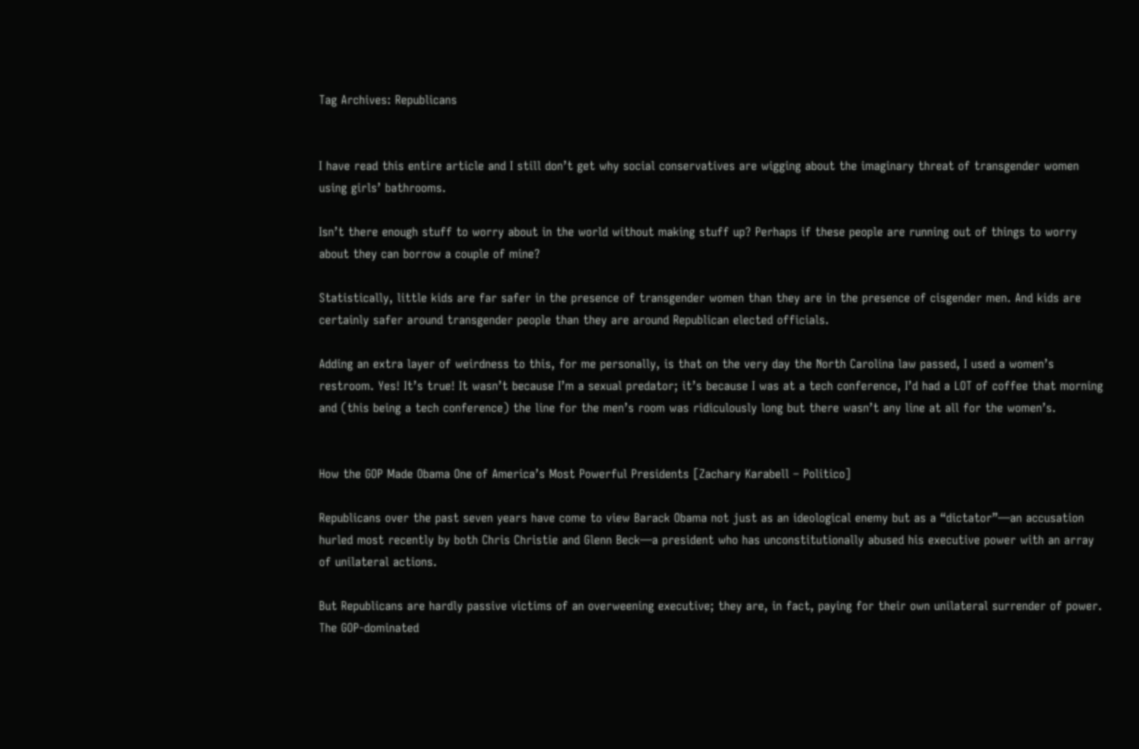Tag Archives: Republicans


I have read this entire article and I still don’t get why social conservatives are wigging about the imaginary threat of transgender women using girls’ bathrooms.

Isn’t there enough stuff to worry about in the world without making stuff up? Perhaps if these people are running out of things to worry about they can borrow a couple of mine?

Statistically, little kids are far safer in the presence of transgender women than they are in the presence of cisgender men. And kids are certainly safer around transgender people than they are around Republican elected officials.

Adding an extra layer of weirdness to this, for me personally, is that on the very day the North Carolina law passed, I used a women’s restroom. Yes! It’s true! It wasn’t because I’m a sexual predator; it’s because I was at a tech conference, I’d had a LOT of coffee that morning and (this being a tech conference) the line for the men’s room was ridiculously long but there wasn’t any line at all for the women’s.


How the GOP Made Obama One of America’s Most Powerful Presidents [Zachary Karabell – Politico]

Republicans over the past seven years have come to view Barack Obama not just as an ideological enemy but as a “dictator”—an accusation hurled most recently by both Chris Christie and Glenn Beck—a president who has unconstitutionally abused his executive power with an array of unilateral actions.

But Republicans are hardly passive victims of an overweening executive; they are, in fact, paying for their own unilateral surrender of power. The GOP-dominated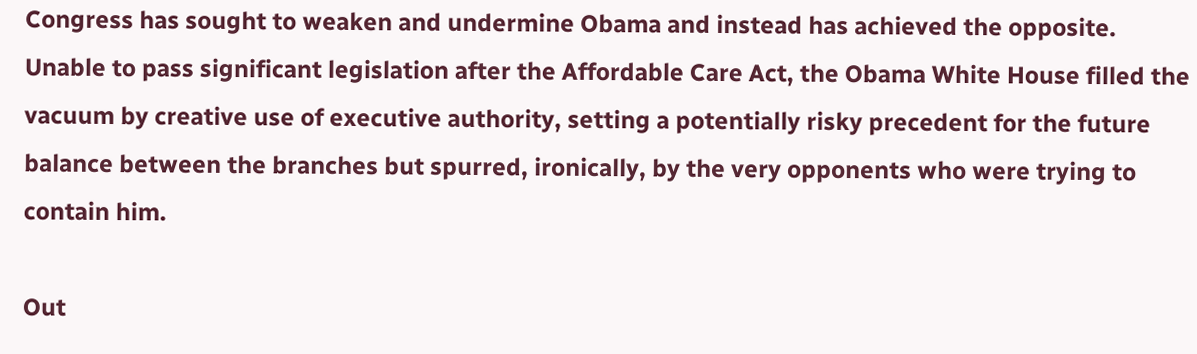Congress has sought to weaken and undermine Obama and instead has achieved the opposite. Unable to pass significant legislation after the Affordable Care Act, the Obama White House filled the vacuum by creative use of executive authority, setting a potentially risky precedent for the future balance between the branches but spurred, ironically, by the very opponents who were trying to contain him.

Out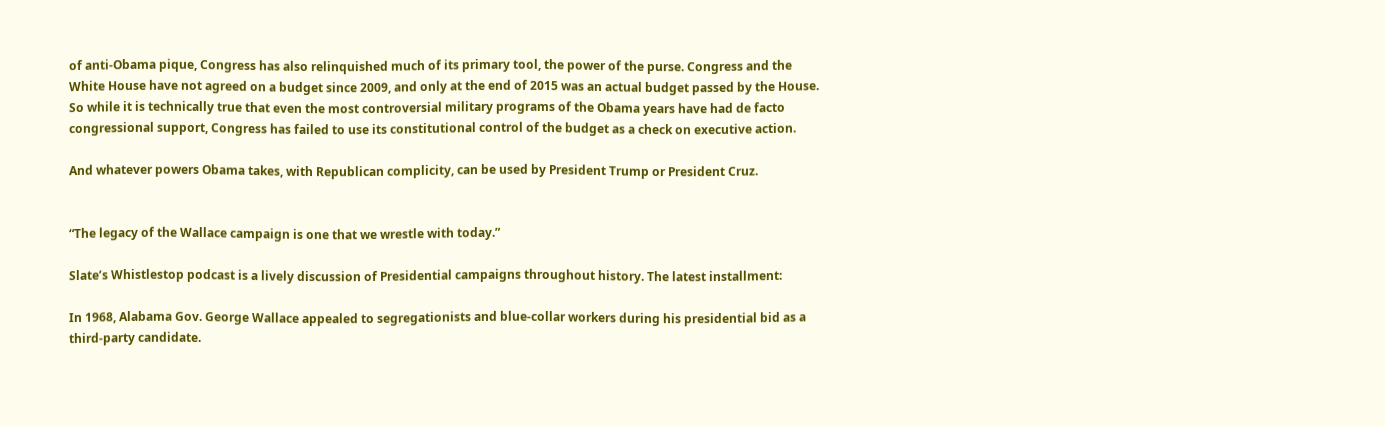of anti-Obama pique, Congress has also relinquished much of its primary tool, the power of the purse. Congress and the White House have not agreed on a budget since 2009, and only at the end of 2015 was an actual budget passed by the House. So while it is technically true that even the most controversial military programs of the Obama years have had de facto congressional support, Congress has failed to use its constitutional control of the budget as a check on executive action.

And whatever powers Obama takes, with Republican complicity, can be used by President Trump or President Cruz.


“The legacy of the Wallace campaign is one that we wrestle with today.”

Slate’s Whistlestop podcast is a lively discussion of Presidential campaigns throughout history. The latest installment:

In 1968, Alabama Gov. George Wallace appealed to segregationists and blue-collar workers during his presidential bid as a third-party candidate.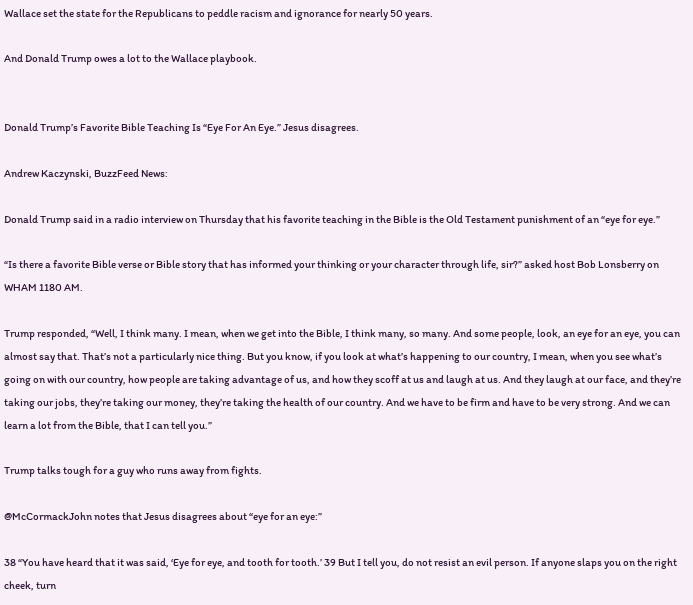Wallace set the state for the Republicans to peddle racism and ignorance for nearly 50 years.

And Donald Trump owes a lot to the Wallace playbook.


Donald Trump’s Favorite Bible Teaching Is “Eye For An Eye.” Jesus disagrees.

Andrew Kaczynski, BuzzFeed News:

Donald Trump said in a radio interview on Thursday that his favorite teaching in the Bible is the Old Testament punishment of an “eye for eye.”

“Is there a favorite Bible verse or Bible story that has informed your thinking or your character through life, sir?” asked host Bob Lonsberry on WHAM 1180 AM.

Trump responded, “Well, I think many. I mean, when we get into the Bible, I think many, so many. And some people, look, an eye for an eye, you can almost say that. That’s not a particularly nice thing. But you know, if you look at what’s happening to our country, I mean, when you see what’s going on with our country, how people are taking advantage of us, and how they scoff at us and laugh at us. And they laugh at our face, and they’re taking our jobs, they’re taking our money, they’re taking the health of our country. And we have to be firm and have to be very strong. And we can learn a lot from the Bible, that I can tell you.”

Trump talks tough for a guy who runs away from fights.

@McCormackJohn notes that Jesus disagrees about “eye for an eye:”

38 “You have heard that it was said, ‘Eye for eye, and tooth for tooth.’ 39 But I tell you, do not resist an evil person. If anyone slaps you on the right cheek, turn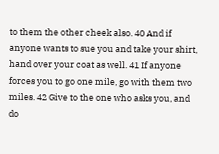to them the other cheek also. 40 And if anyone wants to sue you and take your shirt, hand over your coat as well. 41 If anyone forces you to go one mile, go with them two miles. 42 Give to the one who asks you, and do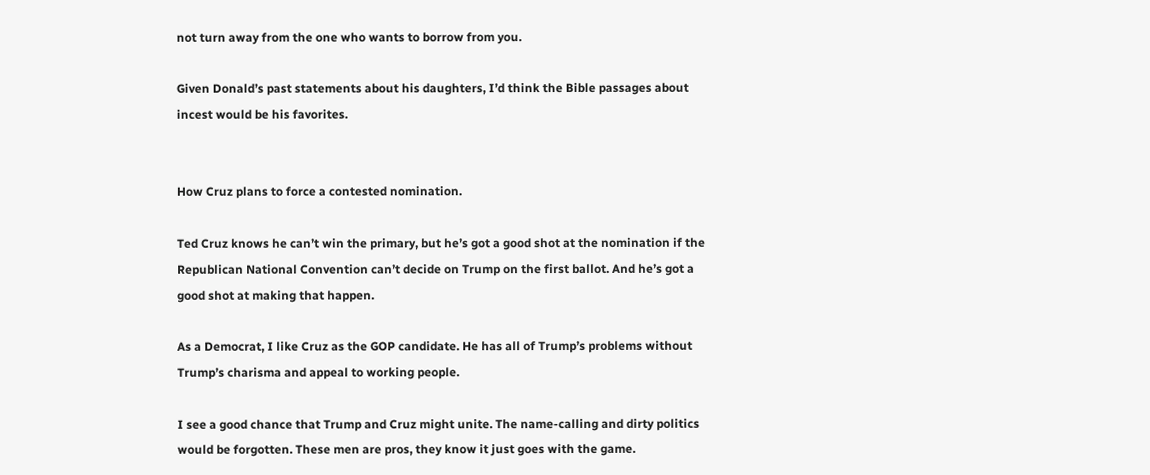not turn away from the one who wants to borrow from you.

Given Donald’s past statements about his daughters, I’d think the Bible passages about incest would be his favorites.


How Cruz plans to force a contested nomination.

Ted Cruz knows he can’t win the primary, but he’s got a good shot at the nomination if the Republican National Convention can’t decide on Trump on the first ballot. And he’s got a good shot at making that happen.

As a Democrat, I like Cruz as the GOP candidate. He has all of Trump’s problems without Trump’s charisma and appeal to working people.

I see a good chance that Trump and Cruz might unite. The name-calling and dirty politics would be forgotten. These men are pros, they know it just goes with the game.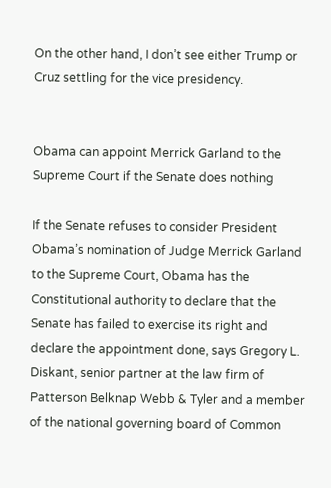On the other hand, I don’t see either Trump or Cruz settling for the vice presidency.


Obama can appoint Merrick Garland to the Supreme Court if the Senate does nothing

If the Senate refuses to consider President Obama’s nomination of Judge Merrick Garland to the Supreme Court, Obama has the Constitutional authority to declare that the Senate has failed to exercise its right and declare the appointment done, says Gregory L. Diskant, senior partner at the law firm of Patterson Belknap Webb & Tyler and a member of the national governing board of Common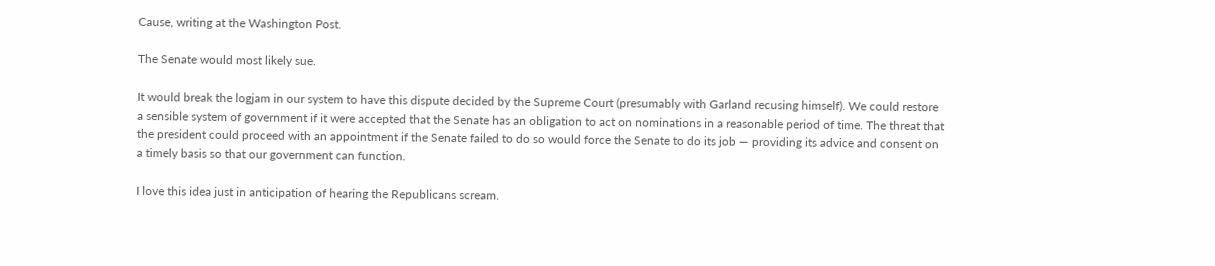Cause, writing at the Washington Post.

The Senate would most likely sue.

It would break the logjam in our system to have this dispute decided by the Supreme Court (presumably with Garland recusing himself). We could restore a sensible system of government if it were accepted that the Senate has an obligation to act on nominations in a reasonable period of time. The threat that the president could proceed with an appointment if the Senate failed to do so would force the Senate to do its job — providing its advice and consent on a timely basis so that our government can function.

I love this idea just in anticipation of hearing the Republicans scream.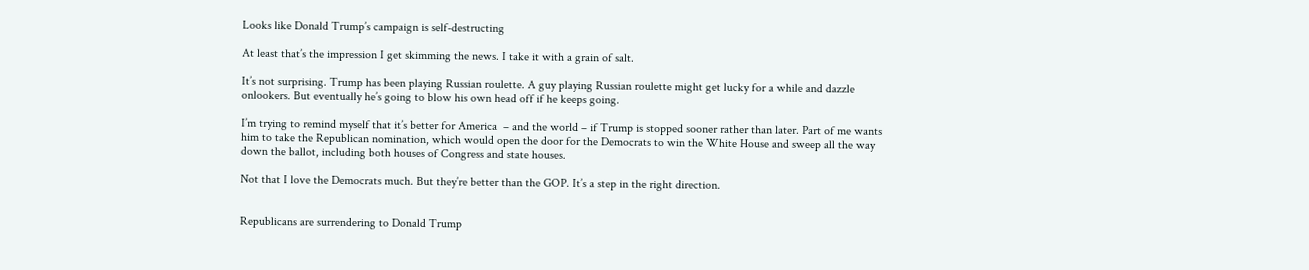Looks like Donald Trump’s campaign is self-destructing

At least that’s the impression I get skimming the news. I take it with a grain of salt.

It’s not surprising. Trump has been playing Russian roulette. A guy playing Russian roulette might get lucky for a while and dazzle onlookers. But eventually he’s going to blow his own head off if he keeps going.

I’m trying to remind myself that it’s better for America  – and the world – if Trump is stopped sooner rather than later. Part of me wants him to take the Republican nomination, which would open the door for the Democrats to win the White House and sweep all the way down the ballot, including both houses of Congress and state houses.

Not that I love the Democrats much. But they’re better than the GOP. It’s a step in the right direction.


Republicans are surrendering to Donald Trump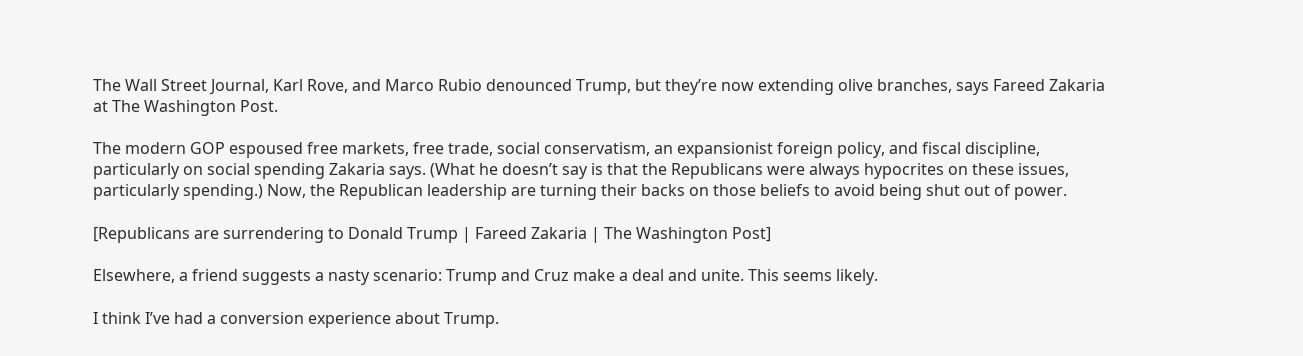The Wall Street Journal, Karl Rove, and Marco Rubio denounced Trump, but they’re now extending olive branches, says Fareed Zakaria at The Washington Post.

The modern GOP espoused free markets, free trade, social conservatism, an expansionist foreign policy, and fiscal discipline, particularly on social spending Zakaria says. (What he doesn’t say is that the Republicans were always hypocrites on these issues, particularly spending.) Now, the Republican leadership are turning their backs on those beliefs to avoid being shut out of power.

[Republicans are surrendering to Donald Trump | Fareed Zakaria | The Washington Post]

Elsewhere, a friend suggests a nasty scenario: Trump and Cruz make a deal and unite. This seems likely.

I think I’ve had a conversion experience about Trump.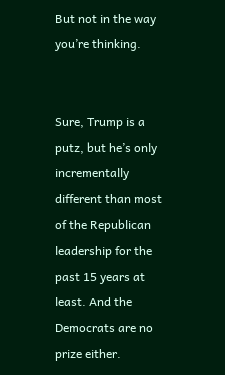But not in the way you’re thinking.


Sure, Trump is a putz, but he’s only incrementally different than most of the Republican leadership for the past 15 years at least. And the Democrats are no prize either.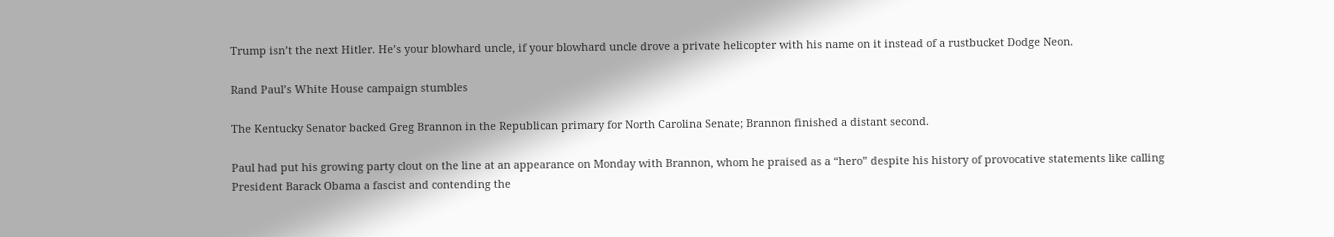Trump isn’t the next Hitler. He’s your blowhard uncle, if your blowhard uncle drove a private helicopter with his name on it instead of a rustbucket Dodge Neon.

Rand Paul’s White House campaign stumbles

The Kentucky Senator backed Greg Brannon in the Republican primary for North Carolina Senate; Brannon finished a distant second.

Paul had put his growing party clout on the line at an appearance on Monday with Brannon, whom he praised as a “hero” despite his history of provocative statements like calling President Barack Obama a fascist and contending the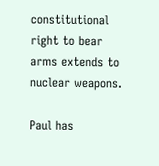constitutional right to bear arms extends to nuclear weapons.

Paul has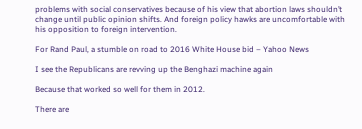problems with social conservatives because of his view that abortion laws shouldn’t change until public opinion shifts. And foreign policy hawks are uncomfortable with his opposition to foreign intervention.

For Rand Paul, a stumble on road to 2016 White House bid – Yahoo News

I see the Republicans are revving up the Benghazi machine again

Because that worked so well for them in 2012.

There are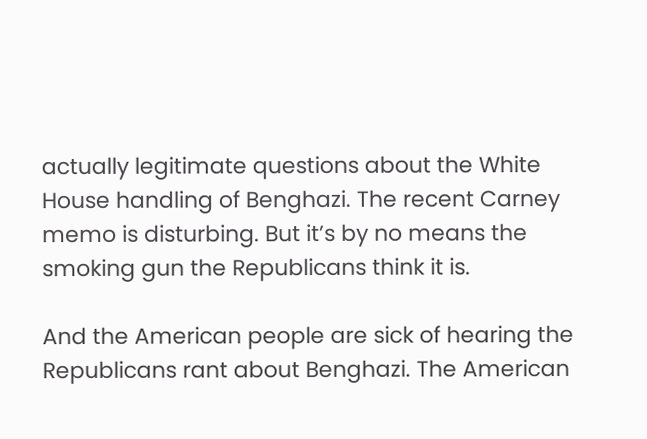actually legitimate questions about the White House handling of Benghazi. The recent Carney memo is disturbing. But it’s by no means the smoking gun the Republicans think it is.

And the American people are sick of hearing the Republicans rant about Benghazi. The American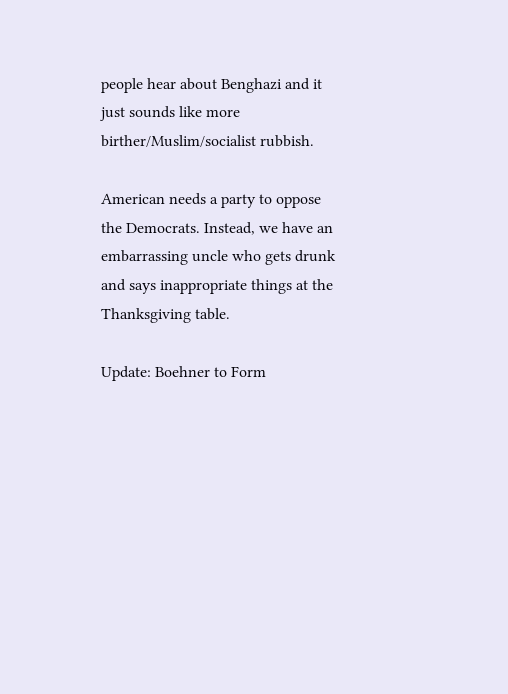people hear about Benghazi and it just sounds like more birther/Muslim/socialist rubbish.

American needs a party to oppose the Democrats. Instead, we have an embarrassing uncle who gets drunk and says inappropriate things at the Thanksgiving table.

Update: Boehner to Form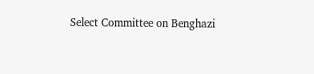Select Committee on Benghazi